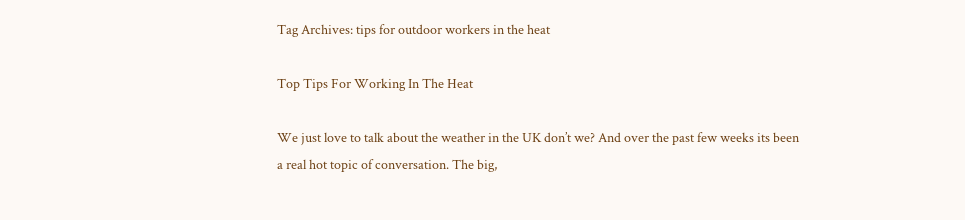Tag Archives: tips for outdoor workers in the heat

Top Tips For Working In The Heat

We just love to talk about the weather in the UK don’t we? And over the past few weeks its been a real hot topic of conversation. The big,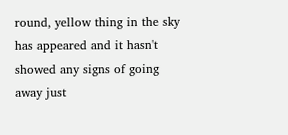round, yellow thing in the sky has appeared and it hasn't showed any signs of going away just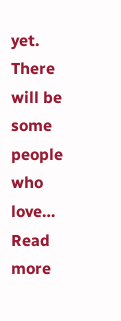yet. There will be some people who love…
Read more